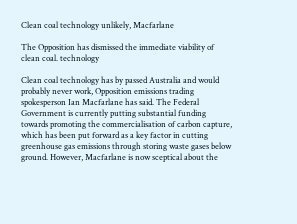Clean coal technology unlikely, Macfarlane

The Opposition has dismissed the immediate viability of clean coal. technology

Clean coal technology has by passed Australia and would probably never work, Opposition emissions trading spokesperson Ian Macfarlane has said. The Federal Government is currently putting substantial funding towards promoting the commercialisation of carbon capture, which has been put forward as a key factor in cutting greenhouse gas emissions through storing waste gases below ground. However, Macfarlane is now sceptical about the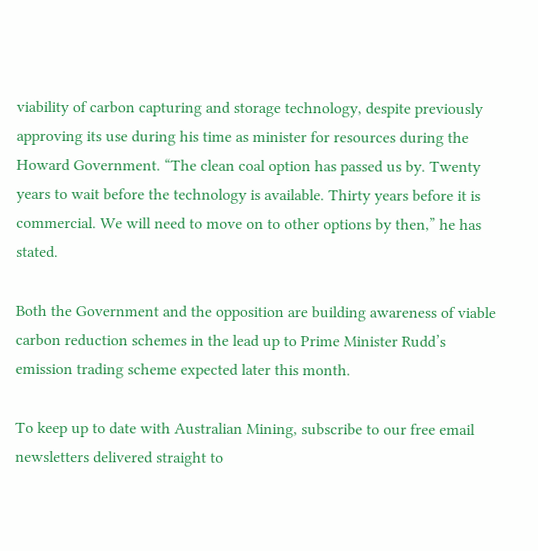viability of carbon capturing and storage technology, despite previously approving its use during his time as minister for resources during the Howard Government. “The clean coal option has passed us by. Twenty years to wait before the technology is available. Thirty years before it is commercial. We will need to move on to other options by then,” he has stated.

Both the Government and the opposition are building awareness of viable carbon reduction schemes in the lead up to Prime Minister Rudd’s emission trading scheme expected later this month.

To keep up to date with Australian Mining, subscribe to our free email newsletters delivered straight to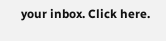your inbox. Click here.